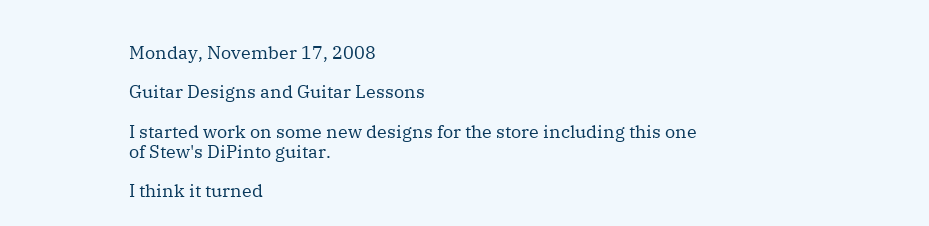Monday, November 17, 2008

Guitar Designs and Guitar Lessons

I started work on some new designs for the store including this one of Stew's DiPinto guitar.

I think it turned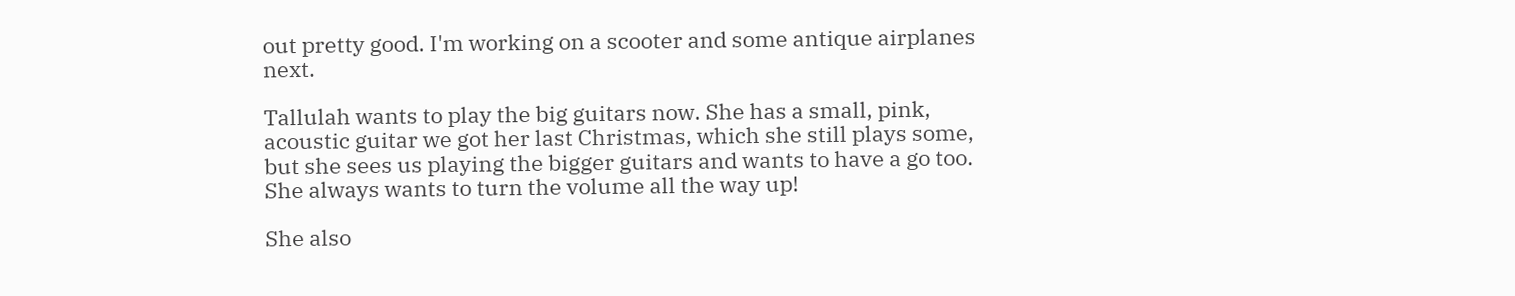out pretty good. I'm working on a scooter and some antique airplanes next.

Tallulah wants to play the big guitars now. She has a small, pink, acoustic guitar we got her last Christmas, which she still plays some, but she sees us playing the bigger guitars and wants to have a go too. She always wants to turn the volume all the way up!

She also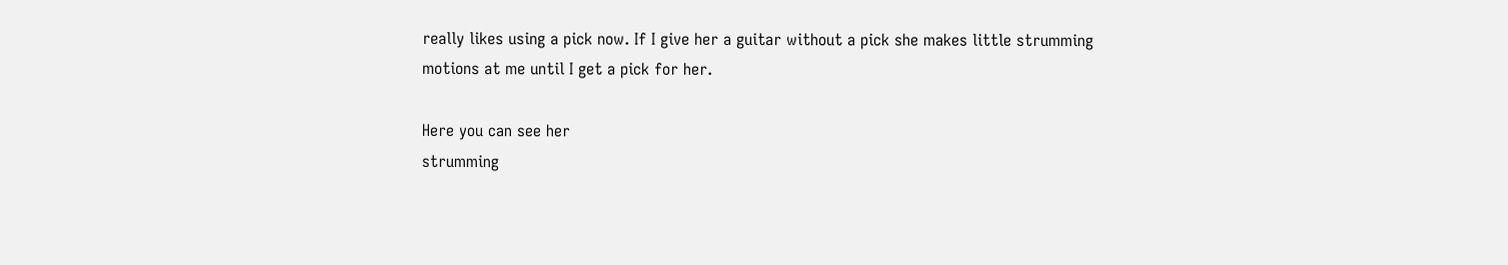really likes using a pick now. If I give her a guitar without a pick she makes little strumming motions at me until I get a pick for her.

Here you can see her
strumming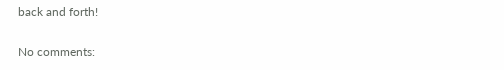back and forth!

No comments: